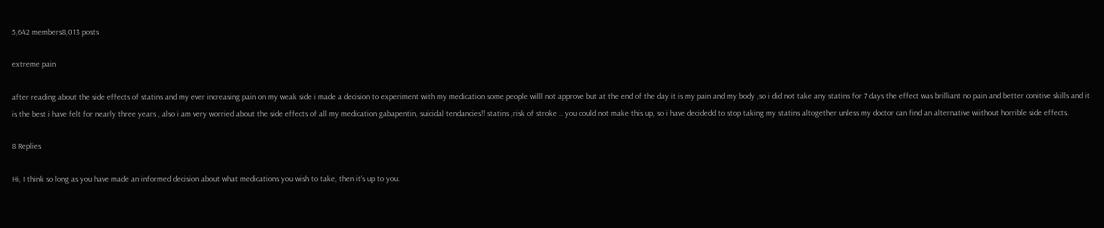5,642 members8,013 posts

extreme pain

after reading about the side effects of statins and my ever increasing pain on my weak side i made a decision to experiment with my medication some people willl not approve but at the end of the day it is my pain and my body ,so i did not take any statins for 7 days the effect was brilliant no pain and better conitive skills and it is the best i have felt for nearly three years , also i am very worried about the side effects of all my medication gabapentin, suicidal tendancies!! statins ,risk of stroke .. you could not make this up, so i have decidedd to stop taking my statins altogether unless my doctor can find an alternative wiithout horrible side effects.

8 Replies

Hi, I think so long as you have made an informed decision about what medications you wish to take, then it's up to you.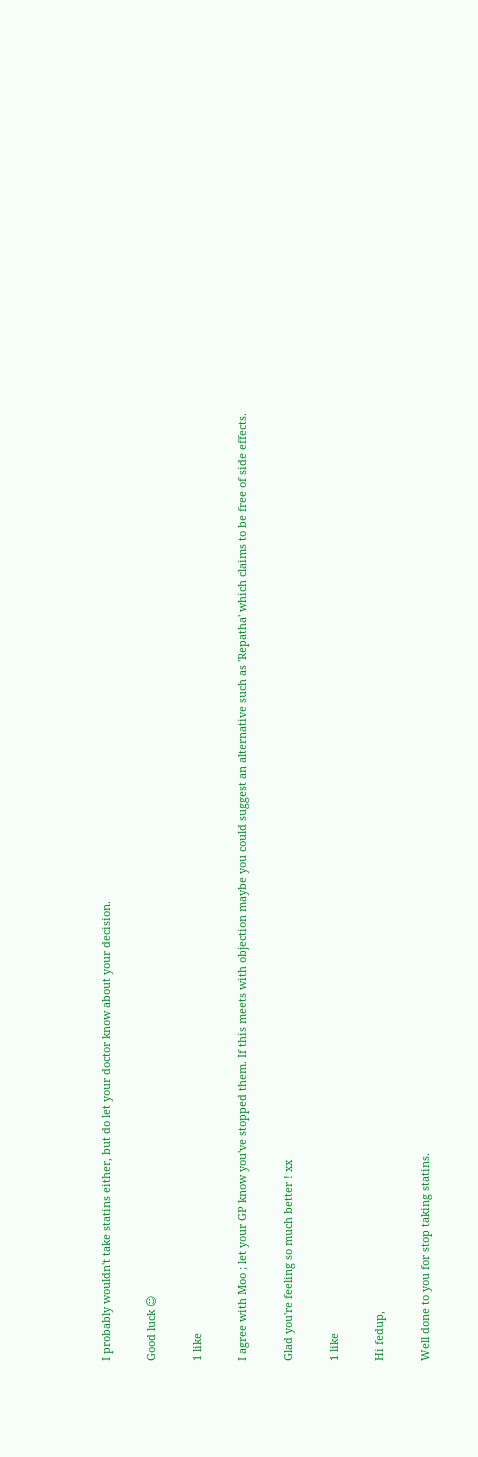I probably wouldn't take statins either, but do let your doctor know about your decision.

Good luck ☺

1 like

I agree with Moo ; let your GP know you've stopped them. If this meets with objection maybe you could suggest an alternative such as 'Repatha' which claims to be free of side effects.

Glad you're feeling so much better ! xx

1 like

Hi fedup,

Well done to you for stop taking statins.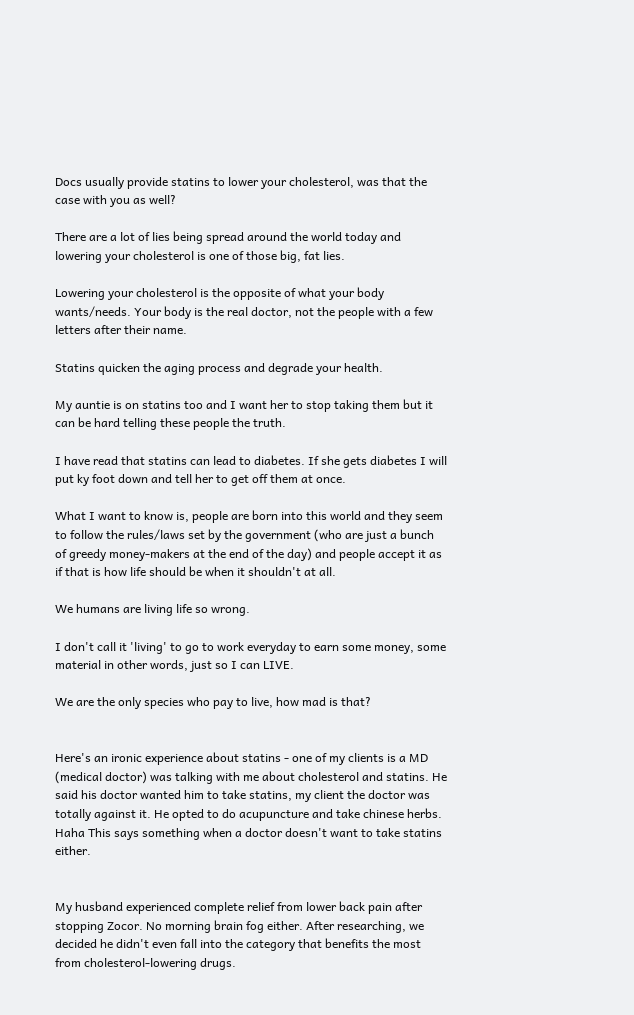Docs usually provide statins to lower your cholesterol, was that the case with you as well?

There are a lot of lies being spread around the world today and lowering your cholesterol is one of those big, fat lies.

Lowering your cholesterol is the opposite of what your body wants/needs. Your body is the real doctor, not the people with a few letters after their name.

Statins quicken the aging process and degrade your health.

My auntie is on statins too and I want her to stop taking them but it can be hard telling these people the truth.

I have read that statins can lead to diabetes. If she gets diabetes I will put ky foot down and tell her to get off them at once.

What I want to know is, people are born into this world and they seem to follow the rules/laws set by the government (who are just a bunch of greedy money-makers at the end of the day) and people accept it as if that is how life should be when it shouldn't at all.

We humans are living life so wrong.

I don't call it 'living' to go to work everyday to earn some money, some material in other words, just so I can LIVE.

We are the only species who pay to live, how mad is that?


Here's an ironic experience about statins - one of my clients is a MD (medical doctor) was talking with me about cholesterol and statins. He said his doctor wanted him to take statins, my client the doctor was totally against it. He opted to do acupuncture and take chinese herbs. Haha This says something when a doctor doesn't want to take statins either.


My husband experienced complete relief from lower back pain after stopping Zocor. No morning brain fog either. After researching, we decided he didn't even fall into the category that benefits the most from cholesterol-lowering drugs.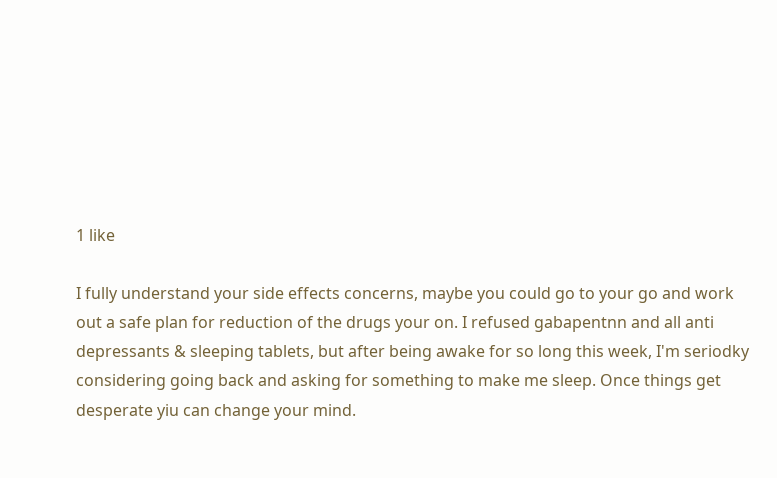1 like

I fully understand your side effects concerns, maybe you could go to your go and work out a safe plan for reduction of the drugs your on. I refused gabapentnn and all anti depressants & sleeping tablets, but after being awake for so long this week, I'm seriodky considering going back and asking for something to make me sleep. Once things get desperate yiu can change your mind.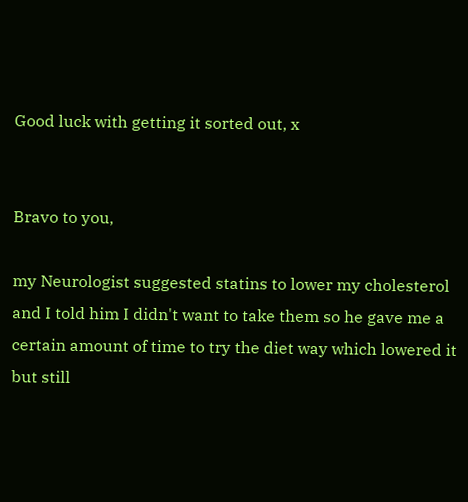Good luck with getting it sorted out, x


Bravo to you,

my Neurologist suggested statins to lower my cholesterol and I told him I didn't want to take them so he gave me a certain amount of time to try the diet way which lowered it but still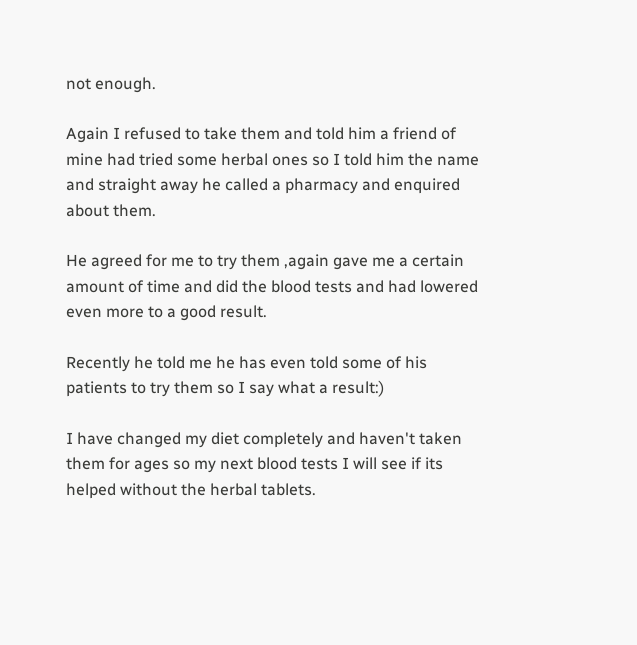not enough.

Again I refused to take them and told him a friend of mine had tried some herbal ones so I told him the name and straight away he called a pharmacy and enquired about them.

He agreed for me to try them ,again gave me a certain amount of time and did the blood tests and had lowered even more to a good result.

Recently he told me he has even told some of his patients to try them so I say what a result:)

I have changed my diet completely and haven't taken them for ages so my next blood tests I will see if its helped without the herbal tablets.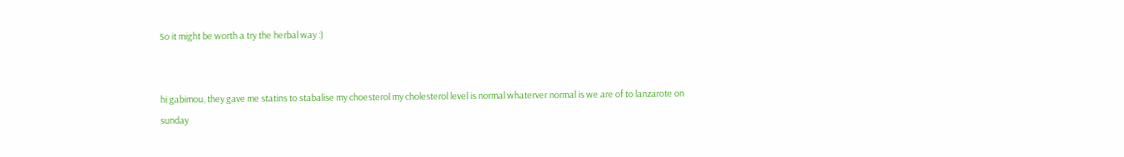So it might be worth a try the herbal way :)


hi gabimou, they gave me statins to stabalise my choesterol my cholesterol level is normal whaterver normal is we are of to lanzarote on sunday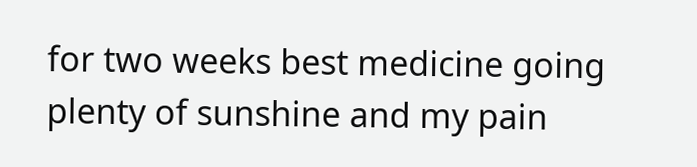for two weeks best medicine going plenty of sunshine and my pain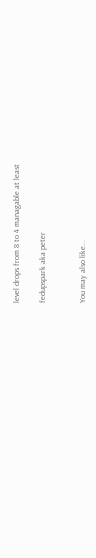level drops from 8 to 4 managable at least

fedupspark aka peter


You may also like...